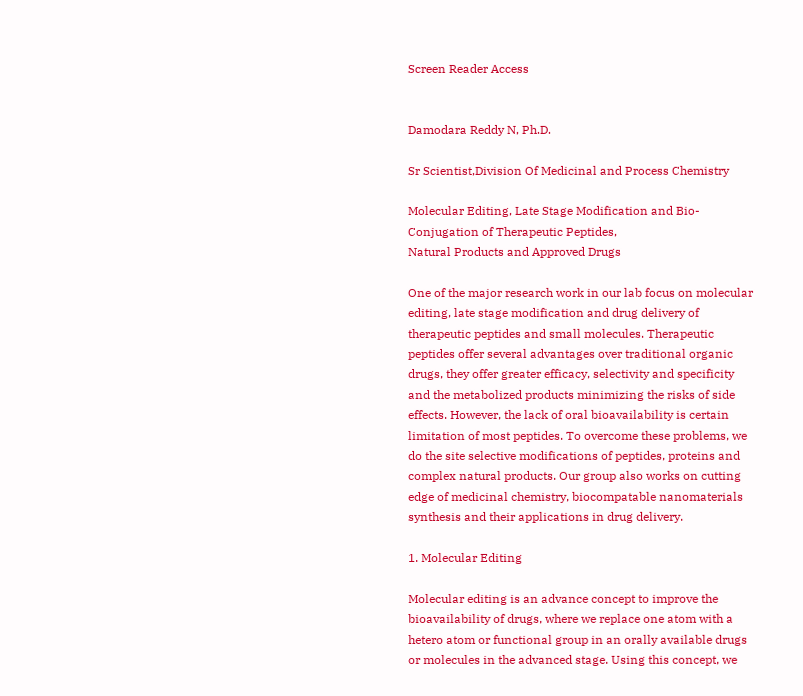Screen Reader Access


Damodara Reddy N, Ph.D.

Sr Scientist,Division Of Medicinal and Process Chemistry

Molecular Editing, Late Stage Modification and Bio-Conjugation of Therapeutic Peptides,
Natural Products and Approved Drugs

One of the major research work in our lab focus on molecular editing, late stage modification and drug delivery of therapeutic peptides and small molecules. Therapeutic peptides offer several advantages over traditional organic drugs, they offer greater efficacy, selectivity and specificity and the metabolized products minimizing the risks of side effects. However, the lack of oral bioavailability is certain limitation of most peptides. To overcome these problems, we do the site selective modifications of peptides, proteins and complex natural products. Our group also works on cutting edge of medicinal chemistry, biocompatable nanomaterials synthesis and their applications in drug delivery.

1. Molecular Editing

Molecular editing is an advance concept to improve the bioavailability of drugs, where we replace one atom with a hetero atom or functional group in an orally available drugs or molecules in the advanced stage. Using this concept, we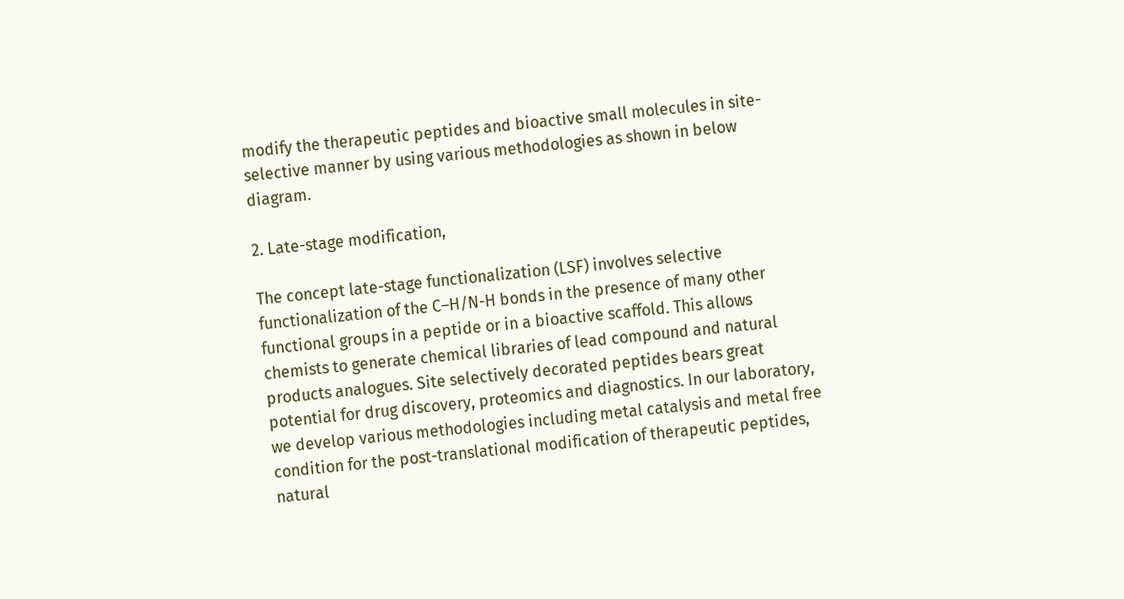modify the therapeutic peptides and bioactive small molecules in site-selective manner by using various methodologies as shown in below diagram.

2. Late-stage modification,

The concept late-stage functionalization (LSF) involves selective functionalization of the C–H/N-H bonds in the presence of many other functional groups in a peptide or in a bioactive scaffold. This allows chemists to generate chemical libraries of lead compound and natural products analogues. Site selectively decorated peptides bears great potential for drug discovery, proteomics and diagnostics. In our laboratory, we develop various methodologies including metal catalysis and metal free condition for the post-translational modification of therapeutic peptides, natural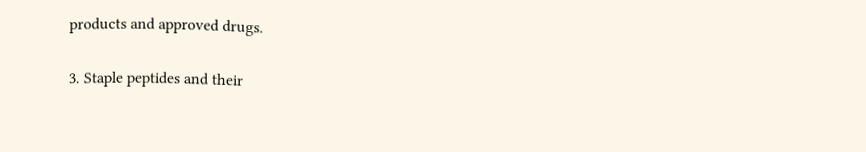products and approved drugs.

3. Staple peptides and their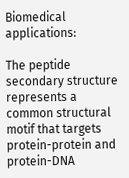Biomedical applications:

The peptide secondary structure represents a common structural motif that targets protein-protein and protein-DNA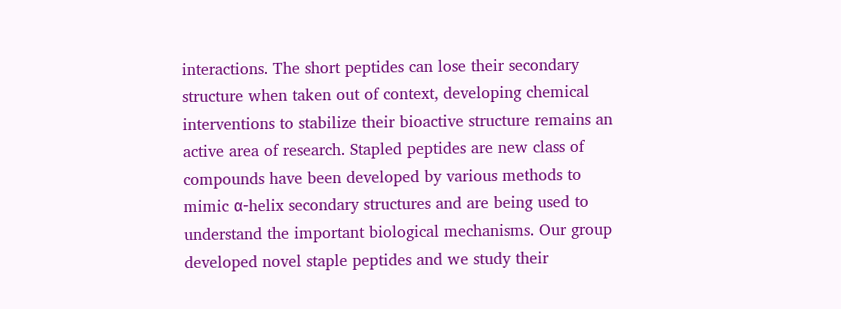interactions. The short peptides can lose their secondary structure when taken out of context, developing chemical interventions to stabilize their bioactive structure remains an active area of research. Stapled peptides are new class of compounds have been developed by various methods to mimic α-helix secondary structures and are being used to understand the important biological mechanisms. Our group developed novel staple peptides and we study their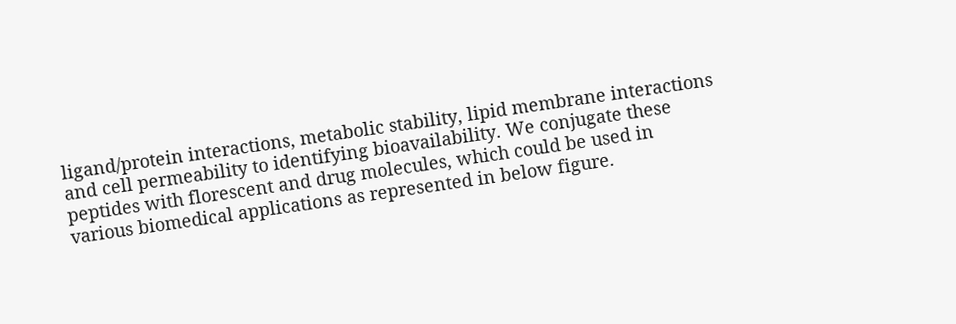ligand/protein interactions, metabolic stability, lipid membrane interactions and cell permeability to identifying bioavailability. We conjugate these peptides with florescent and drug molecules, which could be used in various biomedical applications as represented in below figure.